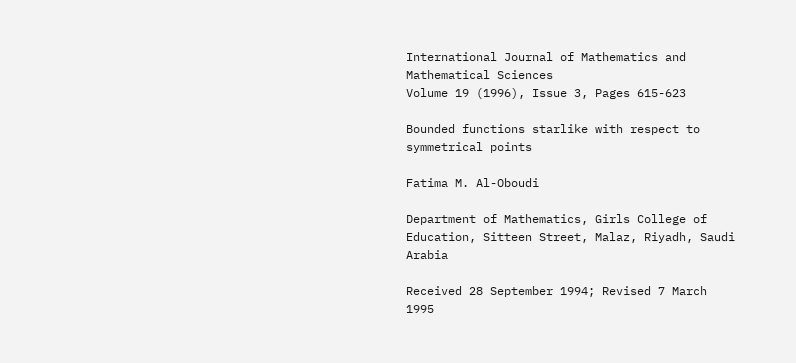International Journal of Mathematics and Mathematical Sciences
Volume 19 (1996), Issue 3, Pages 615-623

Bounded functions starlike with respect to symmetrical points

Fatima M. Al-Oboudi

Department of Mathematics, Girls College of Education, Sitteen Street, Malaz, Riyadh, Saudi Arabia

Received 28 September 1994; Revised 7 March 1995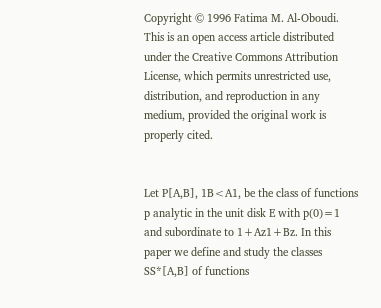Copyright © 1996 Fatima M. Al-Oboudi. This is an open access article distributed under the Creative Commons Attribution License, which permits unrestricted use, distribution, and reproduction in any medium, provided the original work is properly cited.


Let P[A,B], 1B<A1, be the class of functions p analytic in the unit disk E with p(0)=1 and subordinate to 1+Az1+Bz. In this paper we define and study the classes SS*[A,B] of functions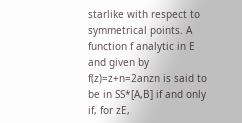starlike with respect to symmetrical points. A function f analytic in E and given by f(z)=z+n=2anzn is said to be in SS*[A,B] if and only if, for zE,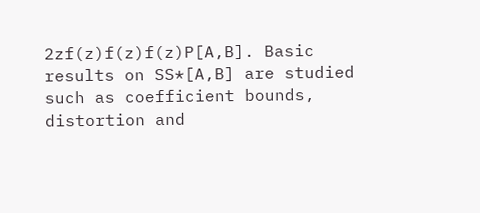2zf(z)f(z)f(z)P[A,B]. Basic results on SS*[A,B] are studied such as coefficient bounds, distortion and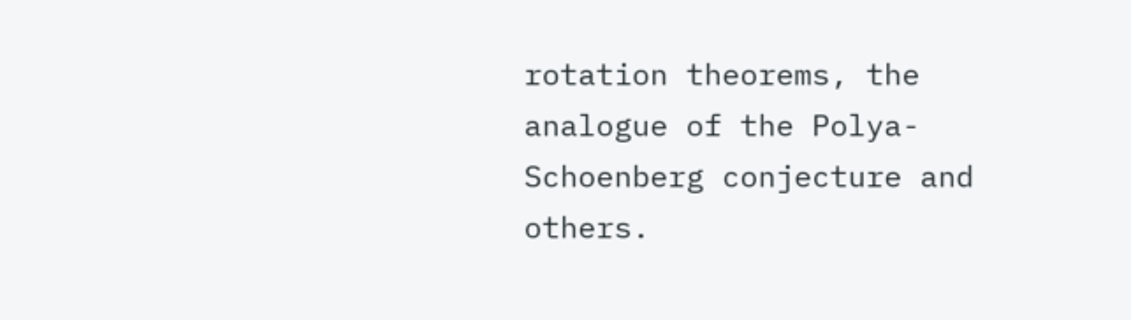rotation theorems, the analogue of the Polya-Schoenberg conjecture and others.